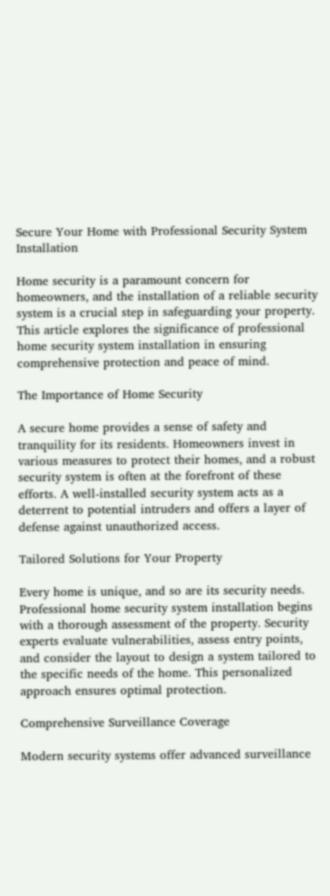Secure Your Home with Professional Security System Installation

Home security is a paramount concern for homeowners, and the installation of a reliable security system is a crucial step in safeguarding your property. This article explores the significance of professional home security system installation in ensuring comprehensive protection and peace of mind.

The Importance of Home Security

A secure home provides a sense of safety and tranquility for its residents. Homeowners invest in various measures to protect their homes, and a robust security system is often at the forefront of these efforts. A well-installed security system acts as a deterrent to potential intruders and offers a layer of defense against unauthorized access.

Tailored Solutions for Your Property

Every home is unique, and so are its security needs. Professional home security system installation begins with a thorough assessment of the property. Security experts evaluate vulnerabilities, assess entry points, and consider the layout to design a system tailored to the specific needs of the home. This personalized approach ensures optimal protection.

Comprehensive Surveillance Coverage

Modern security systems offer advanced surveillance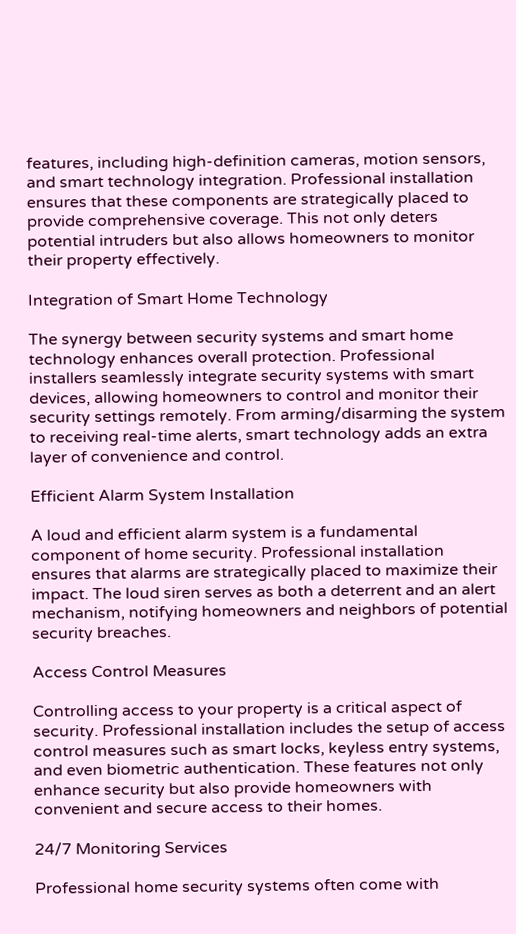features, including high-definition cameras, motion sensors, and smart technology integration. Professional installation ensures that these components are strategically placed to provide comprehensive coverage. This not only deters potential intruders but also allows homeowners to monitor their property effectively.

Integration of Smart Home Technology

The synergy between security systems and smart home technology enhances overall protection. Professional installers seamlessly integrate security systems with smart devices, allowing homeowners to control and monitor their security settings remotely. From arming/disarming the system to receiving real-time alerts, smart technology adds an extra layer of convenience and control.

Efficient Alarm System Installation

A loud and efficient alarm system is a fundamental component of home security. Professional installation ensures that alarms are strategically placed to maximize their impact. The loud siren serves as both a deterrent and an alert mechanism, notifying homeowners and neighbors of potential security breaches.

Access Control Measures

Controlling access to your property is a critical aspect of security. Professional installation includes the setup of access control measures such as smart locks, keyless entry systems, and even biometric authentication. These features not only enhance security but also provide homeowners with convenient and secure access to their homes.

24/7 Monitoring Services

Professional home security systems often come with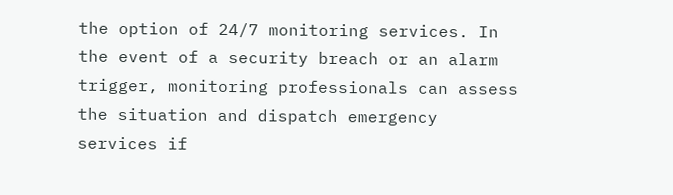the option of 24/7 monitoring services. In the event of a security breach or an alarm trigger, monitoring professionals can assess the situation and dispatch emergency services if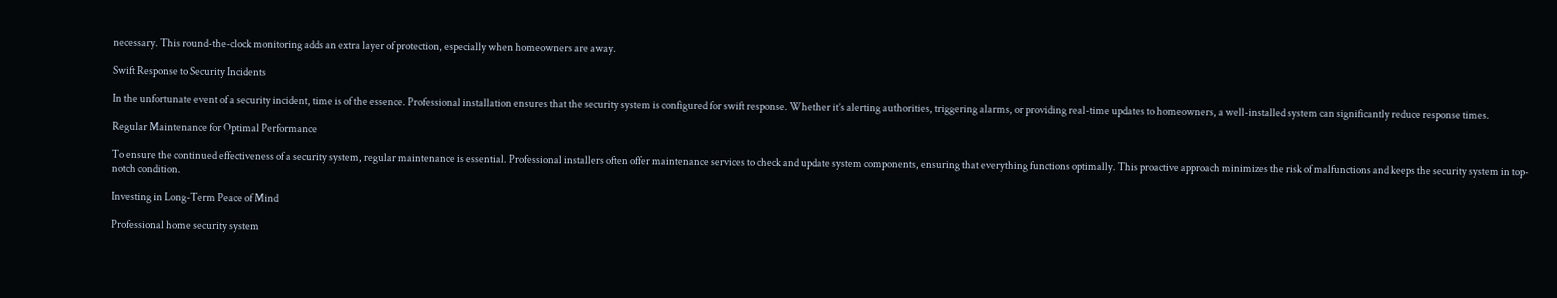necessary. This round-the-clock monitoring adds an extra layer of protection, especially when homeowners are away.

Swift Response to Security Incidents

In the unfortunate event of a security incident, time is of the essence. Professional installation ensures that the security system is configured for swift response. Whether it’s alerting authorities, triggering alarms, or providing real-time updates to homeowners, a well-installed system can significantly reduce response times.

Regular Maintenance for Optimal Performance

To ensure the continued effectiveness of a security system, regular maintenance is essential. Professional installers often offer maintenance services to check and update system components, ensuring that everything functions optimally. This proactive approach minimizes the risk of malfunctions and keeps the security system in top-notch condition.

Investing in Long-Term Peace of Mind

Professional home security system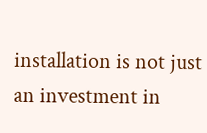installation is not just an investment in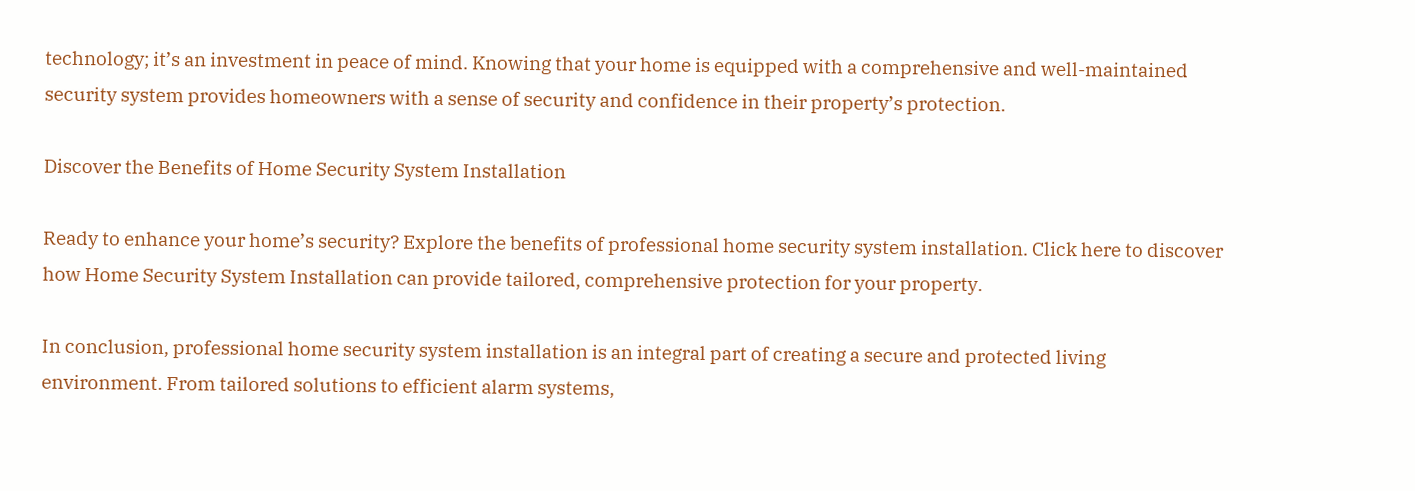technology; it’s an investment in peace of mind. Knowing that your home is equipped with a comprehensive and well-maintained security system provides homeowners with a sense of security and confidence in their property’s protection.

Discover the Benefits of Home Security System Installation

Ready to enhance your home’s security? Explore the benefits of professional home security system installation. Click here to discover how Home Security System Installation can provide tailored, comprehensive protection for your property.

In conclusion, professional home security system installation is an integral part of creating a secure and protected living environment. From tailored solutions to efficient alarm systems,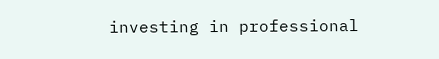investing in professional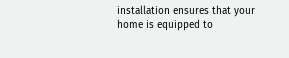installation ensures that your home is equipped to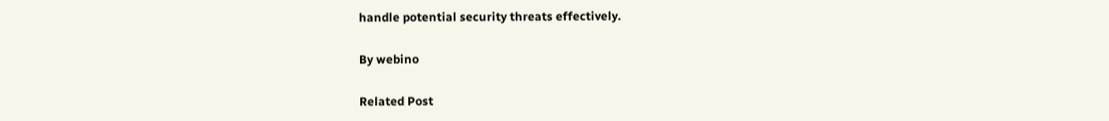handle potential security threats effectively.

By webino

Related Post